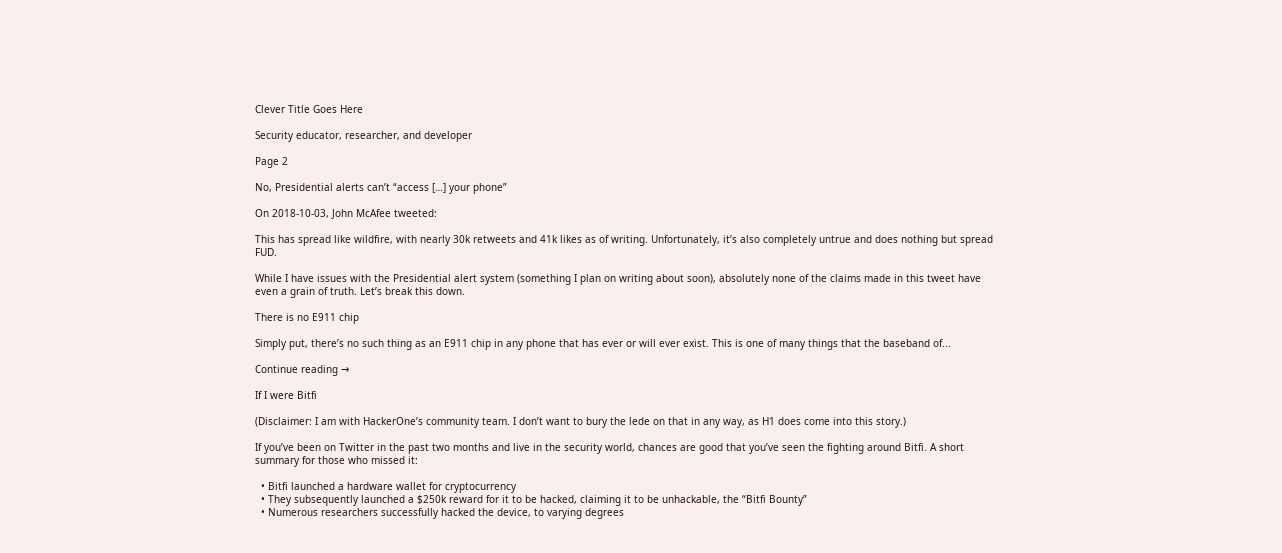Clever Title Goes Here

Security educator, researcher, and developer

Page 2

No, Presidential alerts can’t “access […] your phone”

On 2018-10-03, John McAfee tweeted:

This has spread like wildfire, with nearly 30k retweets and 41k likes as of writing. Unfortunately, it’s also completely untrue and does nothing but spread FUD.

While I have issues with the Presidential alert system (something I plan on writing about soon), absolutely none of the claims made in this tweet have even a grain of truth. Let’s break this down.

There is no E911 chip

Simply put, there’s no such thing as an E911 chip in any phone that has ever or will ever exist. This is one of many things that the baseband of...

Continue reading →

If I were Bitfi

(Disclaimer: I am with HackerOne’s community team. I don’t want to bury the lede on that in any way, as H1 does come into this story.)

If you’ve been on Twitter in the past two months and live in the security world, chances are good that you’ve seen the fighting around Bitfi. A short summary for those who missed it:

  • Bitfi launched a hardware wallet for cryptocurrency
  • They subsequently launched a $250k reward for it to be hacked, claiming it to be unhackable, the “Bitfi Bounty”
  • Numerous researchers successfully hacked the device, to varying degrees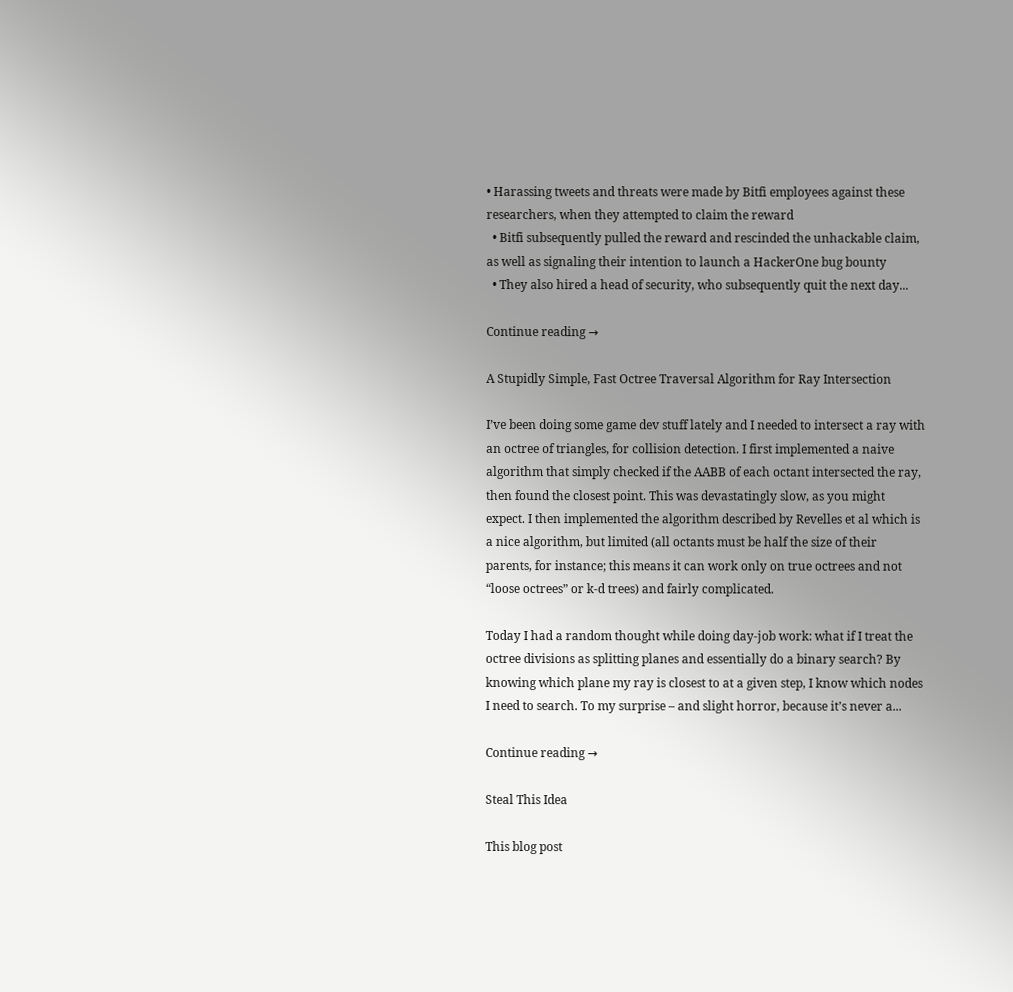• Harassing tweets and threats were made by Bitfi employees against these researchers, when they attempted to claim the reward
  • Bitfi subsequently pulled the reward and rescinded the unhackable claim, as well as signaling their intention to launch a HackerOne bug bounty
  • They also hired a head of security, who subsequently quit the next day...

Continue reading →

A Stupidly Simple, Fast Octree Traversal Algorithm for Ray Intersection

I’ve been doing some game dev stuff lately and I needed to intersect a ray with an octree of triangles, for collision detection. I first implemented a naive algorithm that simply checked if the AABB of each octant intersected the ray, then found the closest point. This was devastatingly slow, as you might expect. I then implemented the algorithm described by Revelles et al which is a nice algorithm, but limited (all octants must be half the size of their parents, for instance; this means it can work only on true octrees and not “loose octrees” or k-d trees) and fairly complicated.

Today I had a random thought while doing day-job work: what if I treat the octree divisions as splitting planes and essentially do a binary search? By knowing which plane my ray is closest to at a given step, I know which nodes I need to search. To my surprise – and slight horror, because it’s never a...

Continue reading →

Steal This Idea

This blog post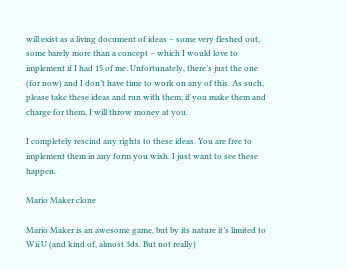will exist as a living document of ideas – some very fleshed out, some barely more than a concept – which I would love to implement if I had 15 of me. Unfortunately, there’s just the one (for now) and I don’t have time to work on any of this. As such, please take these ideas and run with them; if you make them and charge for them, I will throw money at you.

I completely rescind any rights to these ideas. You are free to implement them in any form you wish. I just want to see these happen.

Mario Maker clone

Mario Maker is an awesome game, but by its nature it’s limited to Wii U (and kind of, almost 3ds. But not really)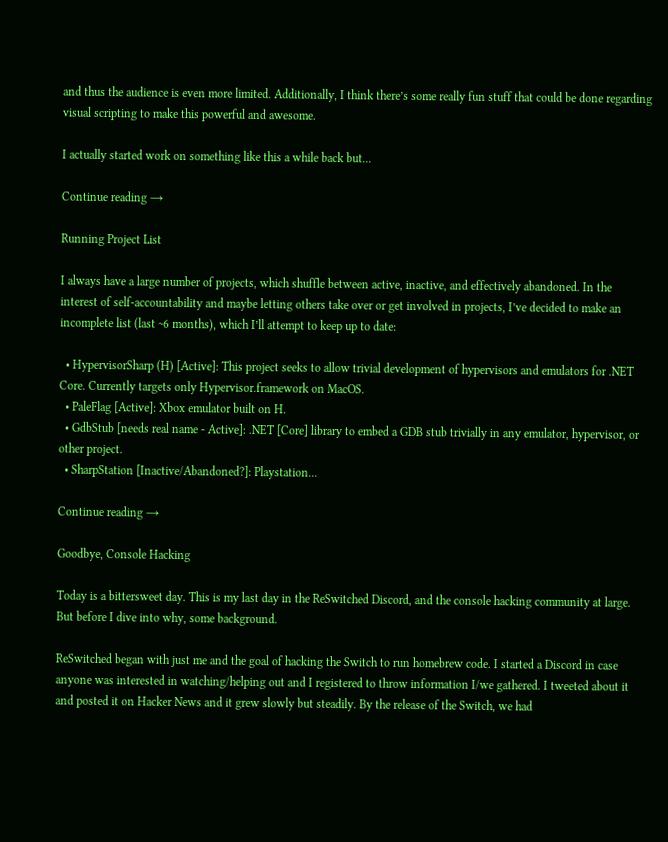and thus the audience is even more limited. Additionally, I think there’s some really fun stuff that could be done regarding visual scripting to make this powerful and awesome.

I actually started work on something like this a while back but...

Continue reading →

Running Project List

I always have a large number of projects, which shuffle between active, inactive, and effectively abandoned. In the interest of self-accountability and maybe letting others take over or get involved in projects, I’ve decided to make an incomplete list (last ~6 months), which I’ll attempt to keep up to date:

  • HypervisorSharp (H) [Active]: This project seeks to allow trivial development of hypervisors and emulators for .NET Core. Currently targets only Hypervisor.framework on MacOS.
  • PaleFlag [Active]: Xbox emulator built on H.
  • GdbStub [needs real name - Active]: .NET [Core] library to embed a GDB stub trivially in any emulator, hypervisor, or other project.
  • SharpStation [Inactive/Abandoned?]: Playstation...

Continue reading →

Goodbye, Console Hacking

Today is a bittersweet day. This is my last day in the ReSwitched Discord, and the console hacking community at large. But before I dive into why, some background.

ReSwitched began with just me and the goal of hacking the Switch to run homebrew code. I started a Discord in case anyone was interested in watching/helping out and I registered to throw information I/we gathered. I tweeted about it and posted it on Hacker News and it grew slowly but steadily. By the release of the Switch, we had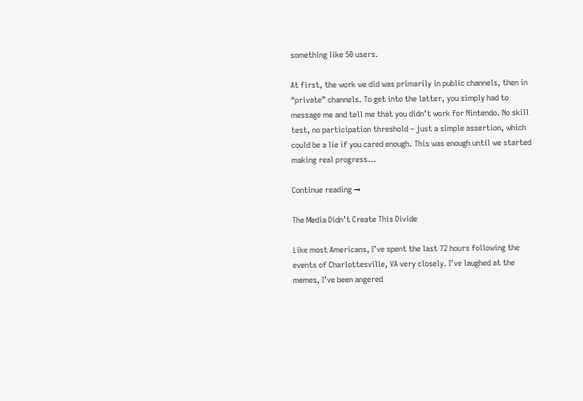something like 50 users.

At first, the work we did was primarily in public channels, then in “private” channels. To get into the latter, you simply had to message me and tell me that you didn’t work for Nintendo. No skill test, no participation threshold – just a simple assertion, which could be a lie if you cared enough. This was enough until we started making real progress...

Continue reading →

The Media Didn’t Create This Divide

Like most Americans, I’ve spent the last 72 hours following the events of Charlottesville, VA very closely. I’ve laughed at the memes, I’ve been angered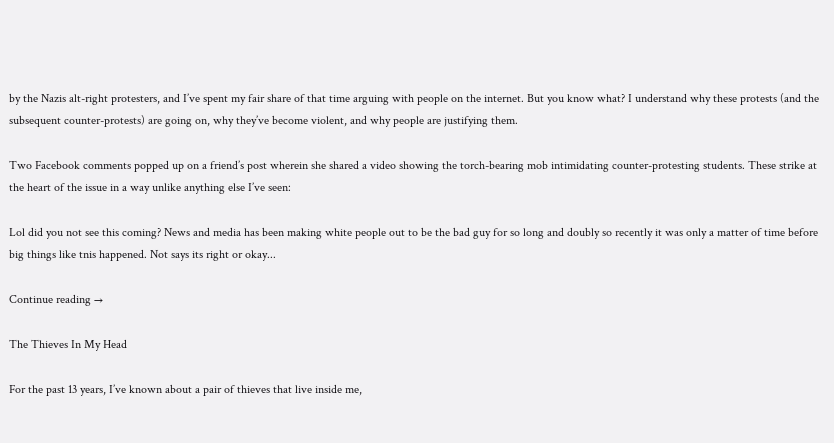by the Nazis alt-right protesters, and I’ve spent my fair share of that time arguing with people on the internet. But you know what? I understand why these protests (and the subsequent counter-protests) are going on, why they’ve become violent, and why people are justifying them.

Two Facebook comments popped up on a friend’s post wherein she shared a video showing the torch-bearing mob intimidating counter-protesting students. These strike at the heart of the issue in a way unlike anything else I’ve seen:

Lol did you not see this coming? News and media has been making white people out to be the bad guy for so long and doubly so recently it was only a matter of time before big things like tnis happened. Not says its right or okay...

Continue reading →

The Thieves In My Head

For the past 13 years, I’ve known about a pair of thieves that live inside me,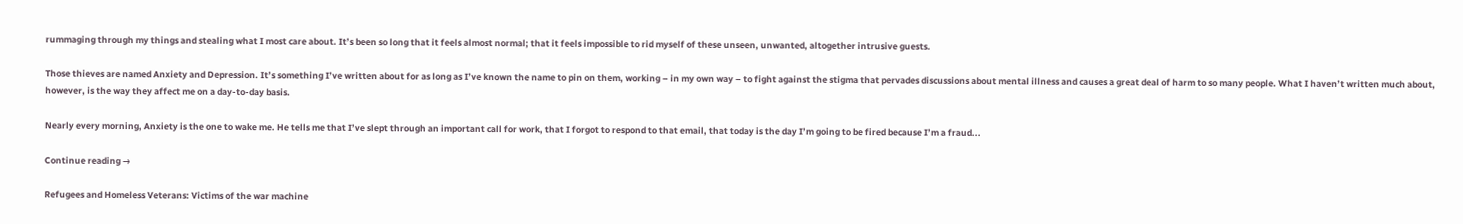rummaging through my things and stealing what I most care about. It’s been so long that it feels almost normal; that it feels impossible to rid myself of these unseen, unwanted, altogether intrusive guests.

Those thieves are named Anxiety and Depression. It’s something I’ve written about for as long as I’ve known the name to pin on them, working – in my own way – to fight against the stigma that pervades discussions about mental illness and causes a great deal of harm to so many people. What I haven’t written much about, however, is the way they affect me on a day-to-day basis.

Nearly every morning, Anxiety is the one to wake me. He tells me that I’ve slept through an important call for work, that I forgot to respond to that email, that today is the day I’m going to be fired because I’m a fraud...

Continue reading →

Refugees and Homeless Veterans: Victims of the war machine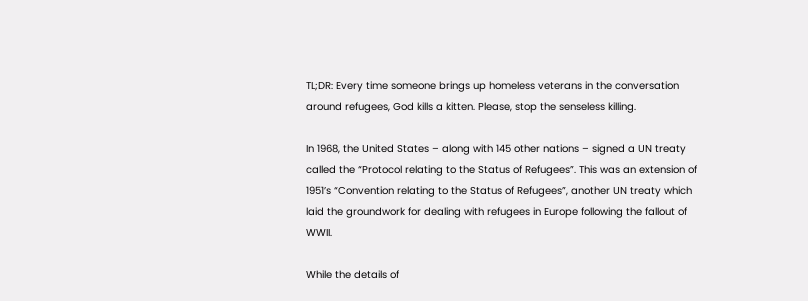TL;DR: Every time someone brings up homeless veterans in the conversation around refugees, God kills a kitten. Please, stop the senseless killing.

In 1968, the United States – along with 145 other nations – signed a UN treaty called the “Protocol relating to the Status of Refugees”. This was an extension of 1951’s “Convention relating to the Status of Refugees”, another UN treaty which laid the groundwork for dealing with refugees in Europe following the fallout of WWII.

While the details of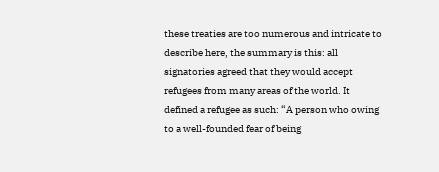these treaties are too numerous and intricate to describe here, the summary is this: all signatories agreed that they would accept refugees from many areas of the world. It defined a refugee as such: “A person who owing to a well-founded fear of being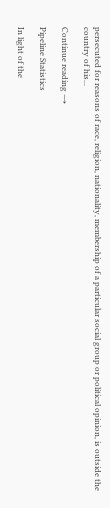persecuted for reasons of race, religion, nationality, membership of a particular social group or political opinion, is outside the country of his...

Continue reading →

Pipeline Statistics

In light of the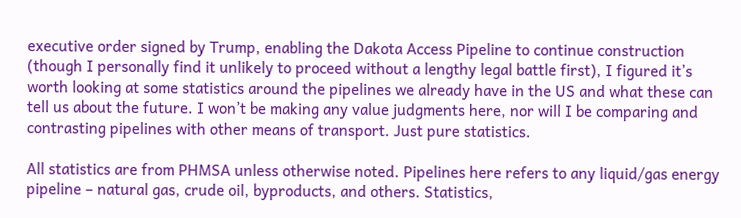executive order signed by Trump, enabling the Dakota Access Pipeline to continue construction (though I personally find it unlikely to proceed without a lengthy legal battle first), I figured it’s worth looking at some statistics around the pipelines we already have in the US and what these can tell us about the future. I won’t be making any value judgments here, nor will I be comparing and contrasting pipelines with other means of transport. Just pure statistics.

All statistics are from PHMSA unless otherwise noted. Pipelines here refers to any liquid/gas energy pipeline – natural gas, crude oil, byproducts, and others. Statistics,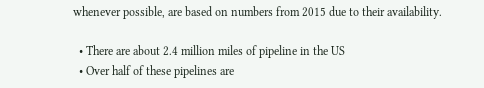whenever possible, are based on numbers from 2015 due to their availability.

  • There are about 2.4 million miles of pipeline in the US
  • Over half of these pipelines are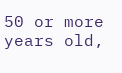50 or more years old,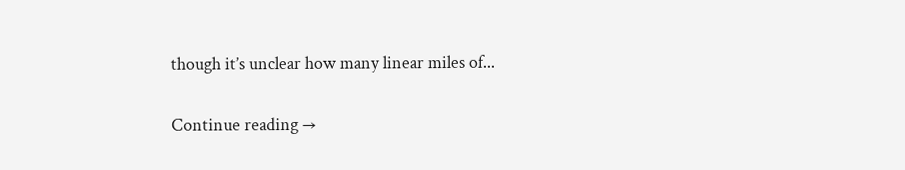though it’s unclear how many linear miles of...

Continue reading →